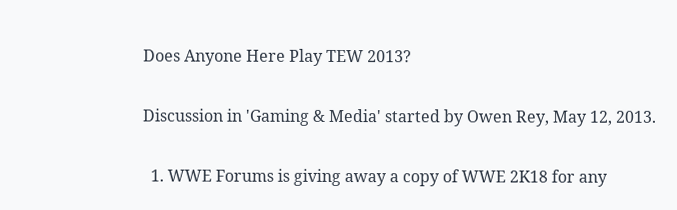Does Anyone Here Play TEW 2013?

Discussion in 'Gaming & Media' started by Owen Rey, May 12, 2013.

  1. WWE Forums is giving away a copy of WWE 2K18 for any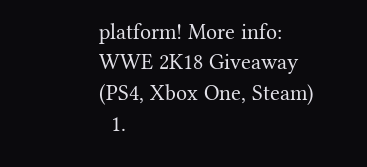platform! More info: WWE 2K18 Giveaway (PS4, Xbox One, Steam)
  1.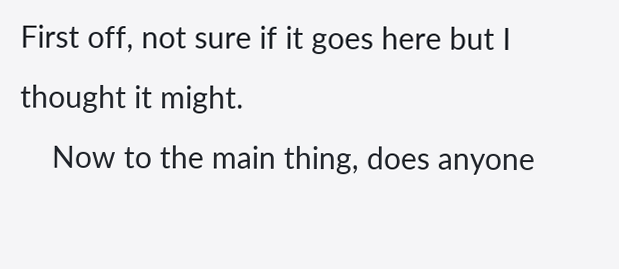First off, not sure if it goes here but I thought it might.
    Now to the main thing, does anyone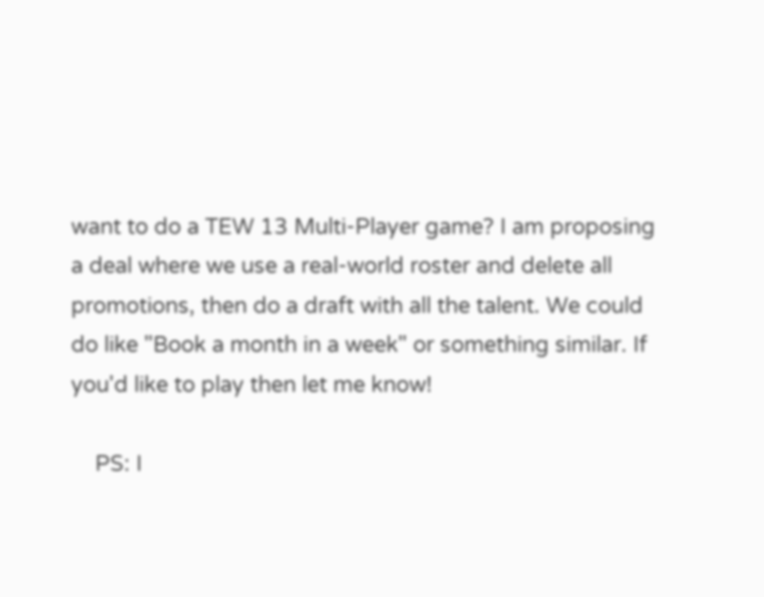want to do a TEW 13 Multi-Player game? I am proposing a deal where we use a real-world roster and delete all promotions, then do a draft with all the talent. We could do like "Book a month in a week" or something similar. If you'd like to play then let me know!

    PS: I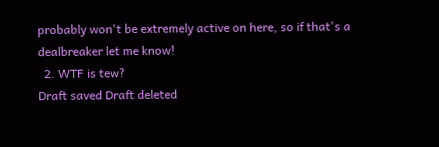probably won't be extremely active on here, so if that's a dealbreaker let me know!
  2. WTF is tew?
Draft saved Draft deleted